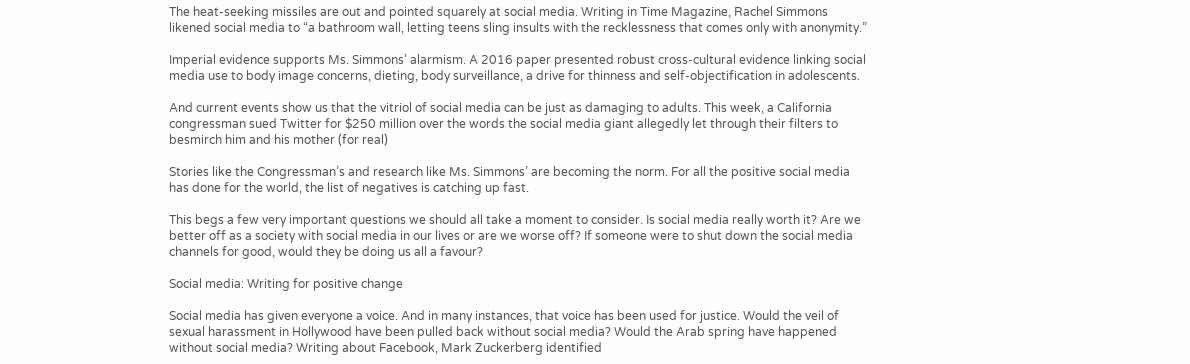The heat-seeking missiles are out and pointed squarely at social media. Writing in Time Magazine, Rachel Simmons likened social media to “a bathroom wall, letting teens sling insults with the recklessness that comes only with anonymity.”

Imperial evidence supports Ms. Simmons’ alarmism. A 2016 paper presented robust cross-cultural evidence linking social media use to body image concerns, dieting, body surveillance, a drive for thinness and self-objectification in adolescents.

And current events show us that the vitriol of social media can be just as damaging to adults. This week, a California congressman sued Twitter for $250 million over the words the social media giant allegedly let through their filters to besmirch him and his mother (for real)

Stories like the Congressman’s and research like Ms. Simmons’ are becoming the norm. For all the positive social media has done for the world, the list of negatives is catching up fast.

This begs a few very important questions we should all take a moment to consider. Is social media really worth it? Are we better off as a society with social media in our lives or are we worse off? If someone were to shut down the social media channels for good, would they be doing us all a favour?

Social media: Writing for positive change

Social media has given everyone a voice. And in many instances, that voice has been used for justice. Would the veil of sexual harassment in Hollywood have been pulled back without social media? Would the Arab spring have happened without social media? Writing about Facebook, Mark Zuckerberg identified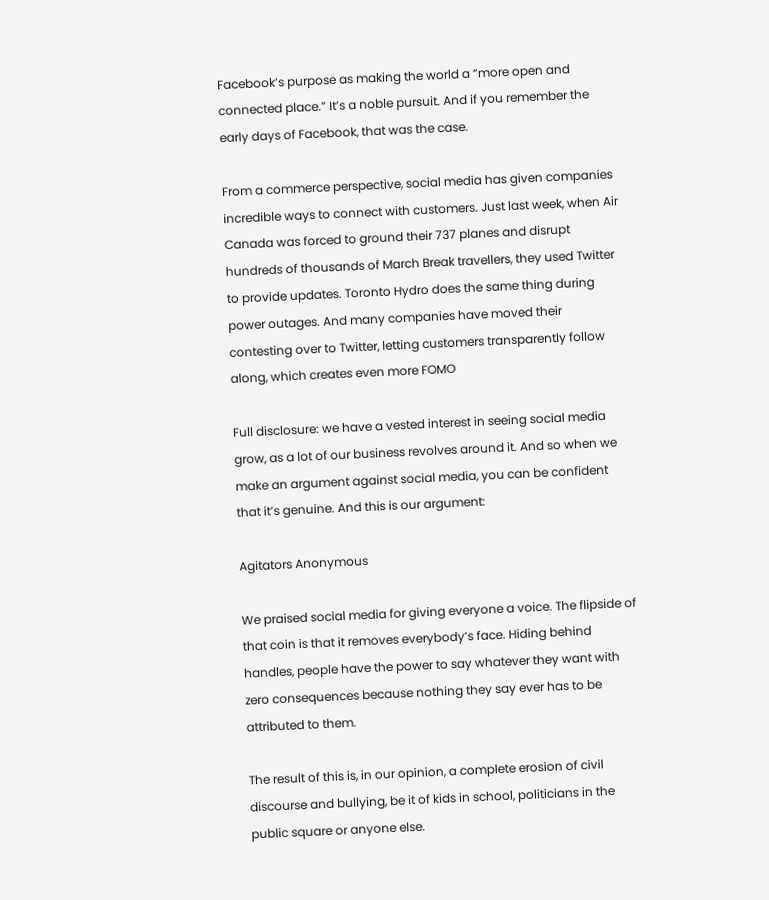Facebook’s purpose as making the world a “more open and connected place.” It’s a noble pursuit. And if you remember the early days of Facebook, that was the case.

From a commerce perspective, social media has given companies incredible ways to connect with customers. Just last week, when Air Canada was forced to ground their 737 planes and disrupt hundreds of thousands of March Break travellers, they used Twitter to provide updates. Toronto Hydro does the same thing during power outages. And many companies have moved their contesting over to Twitter, letting customers transparently follow along, which creates even more FOMO

Full disclosure: we have a vested interest in seeing social media grow, as a lot of our business revolves around it. And so when we make an argument against social media, you can be confident that it’s genuine. And this is our argument:

Agitators Anonymous

We praised social media for giving everyone a voice. The flipside of that coin is that it removes everybody’s face. Hiding behind handles, people have the power to say whatever they want with zero consequences because nothing they say ever has to be attributed to them.

The result of this is, in our opinion, a complete erosion of civil discourse and bullying, be it of kids in school, politicians in the public square or anyone else.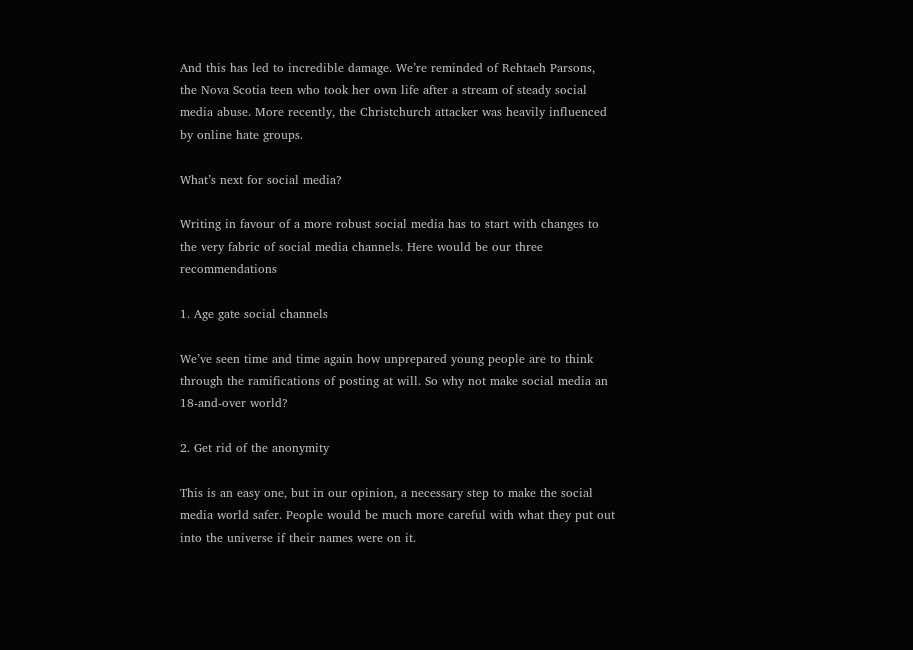And this has led to incredible damage. We’re reminded of Rehtaeh Parsons, the Nova Scotia teen who took her own life after a stream of steady social media abuse. More recently, the Christchurch attacker was heavily influenced by online hate groups.

What’s next for social media?

Writing in favour of a more robust social media has to start with changes to the very fabric of social media channels. Here would be our three recommendations

1. Age gate social channels

We’ve seen time and time again how unprepared young people are to think through the ramifications of posting at will. So why not make social media an 18-and-over world?

2. Get rid of the anonymity

This is an easy one, but in our opinion, a necessary step to make the social media world safer. People would be much more careful with what they put out into the universe if their names were on it.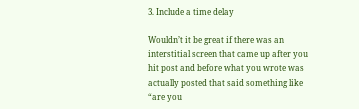3. Include a time delay

Wouldn’t it be great if there was an interstitial screen that came up after you hit post and before what you wrote was actually posted that said something like “are you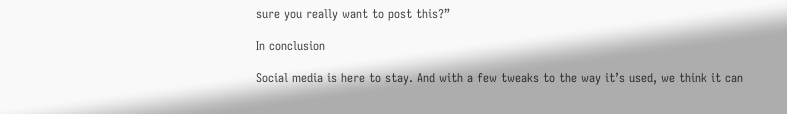sure you really want to post this?”

In conclusion

Social media is here to stay. And with a few tweaks to the way it’s used, we think it can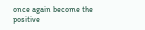once again become the positive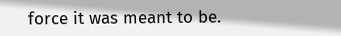force it was meant to be.